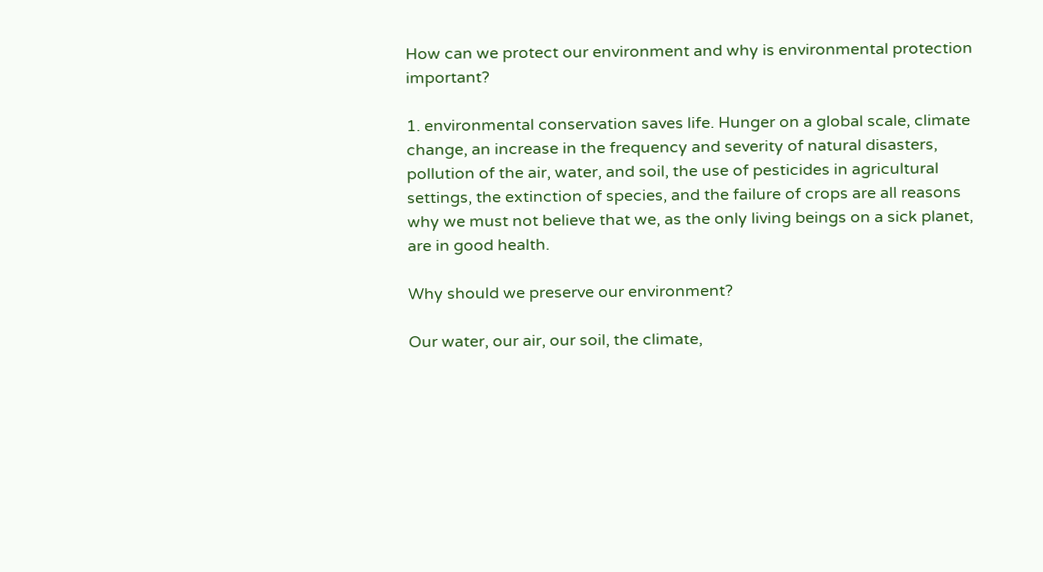How can we protect our environment and why is environmental protection important?

1. environmental conservation saves life. Hunger on a global scale, climate change, an increase in the frequency and severity of natural disasters, pollution of the air, water, and soil, the use of pesticides in agricultural settings, the extinction of species, and the failure of crops are all reasons why we must not believe that we, as the only living beings on a sick planet, are in good health.

Why should we preserve our environment?

Our water, our air, our soil, the climate,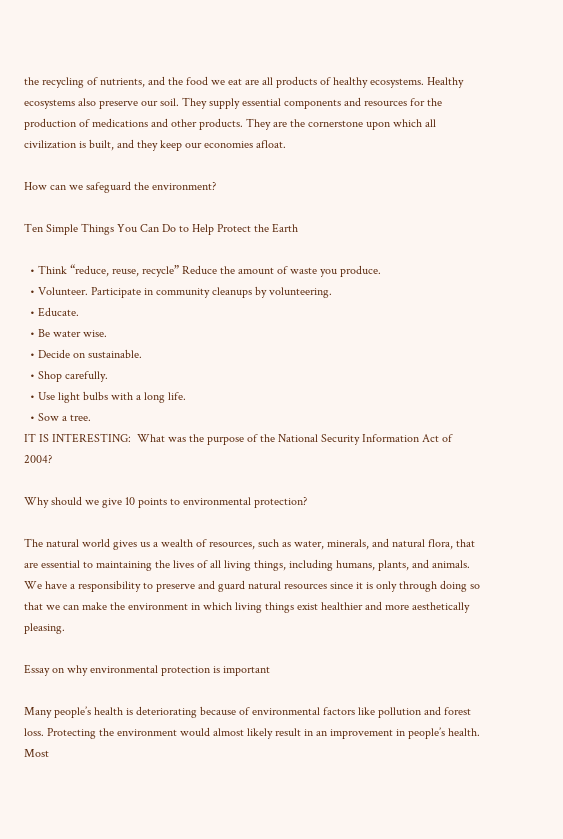the recycling of nutrients, and the food we eat are all products of healthy ecosystems. Healthy ecosystems also preserve our soil. They supply essential components and resources for the production of medications and other products. They are the cornerstone upon which all civilization is built, and they keep our economies afloat.

How can we safeguard the environment?

Ten Simple Things You Can Do to Help Protect the Earth

  • Think “reduce, reuse, recycle” Reduce the amount of waste you produce.
  • Volunteer. Participate in community cleanups by volunteering.
  • Educate.
  • Be water wise.
  • Decide on sustainable.
  • Shop carefully.
  • Use light bulbs with a long life.
  • Sow a tree.
IT IS INTERESTING:  What was the purpose of the National Security Information Act of 2004?

Why should we give 10 points to environmental protection?

The natural world gives us a wealth of resources, such as water, minerals, and natural flora, that are essential to maintaining the lives of all living things, including humans, plants, and animals. We have a responsibility to preserve and guard natural resources since it is only through doing so that we can make the environment in which living things exist healthier and more aesthetically pleasing.

Essay on why environmental protection is important

Many people’s health is deteriorating because of environmental factors like pollution and forest loss. Protecting the environment would almost likely result in an improvement in people’s health. Most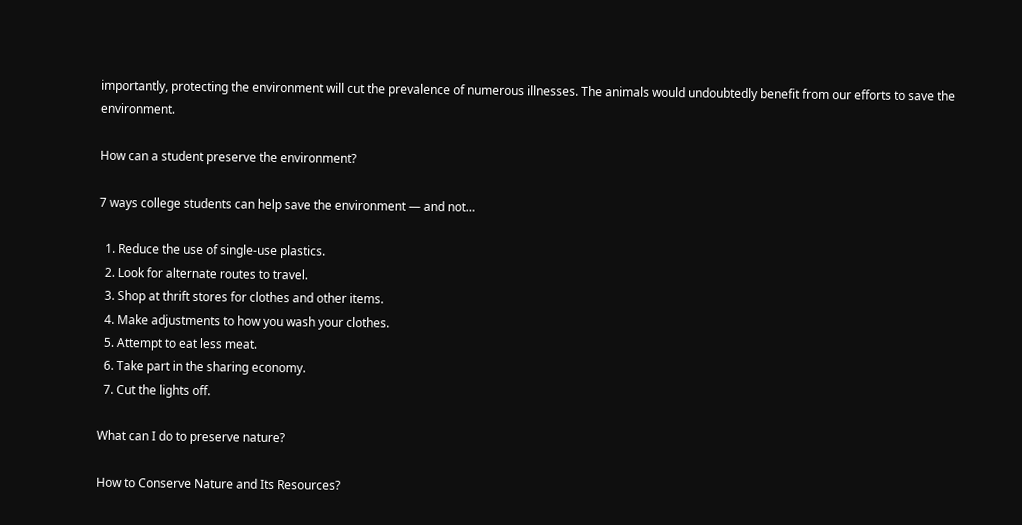importantly, protecting the environment will cut the prevalence of numerous illnesses. The animals would undoubtedly benefit from our efforts to save the environment.

How can a student preserve the environment?

7 ways college students can help save the environment — and not…

  1. Reduce the use of single-use plastics.
  2. Look for alternate routes to travel.
  3. Shop at thrift stores for clothes and other items.
  4. Make adjustments to how you wash your clothes.
  5. Attempt to eat less meat.
  6. Take part in the sharing economy.
  7. Cut the lights off.

What can I do to preserve nature?

How to Conserve Nature and Its Resources?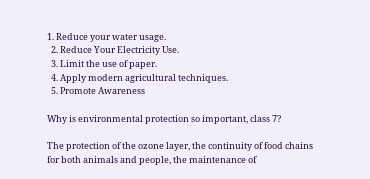1. Reduce your water usage.
  2. Reduce Your Electricity Use.
  3. Limit the use of paper.
  4. Apply modern agricultural techniques.
  5. Promote Awareness

Why is environmental protection so important, class 7?

The protection of the ozone layer, the continuity of food chains for both animals and people, the maintenance of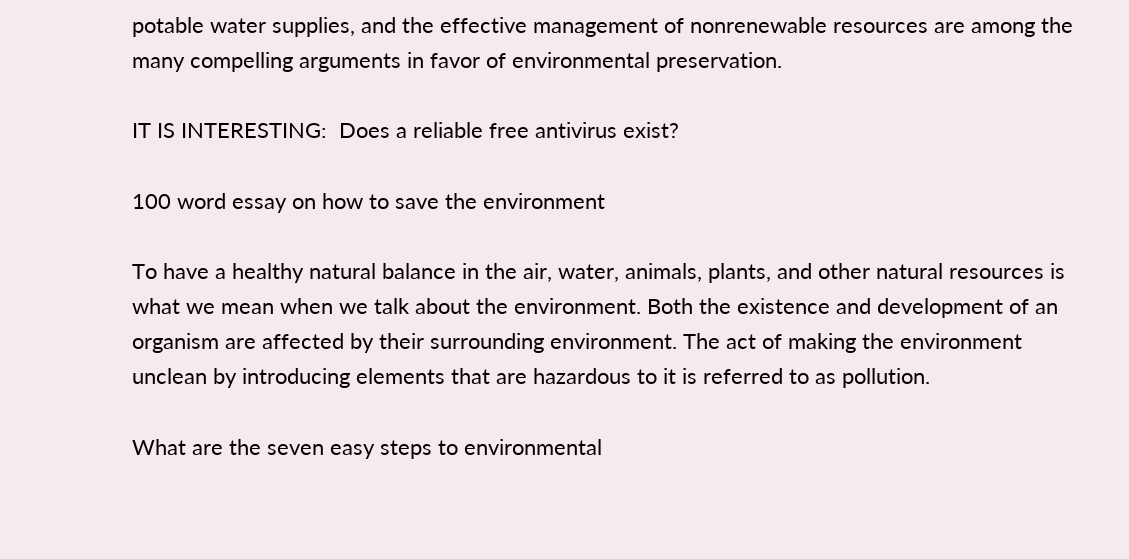potable water supplies, and the effective management of nonrenewable resources are among the many compelling arguments in favor of environmental preservation.

IT IS INTERESTING:  Does a reliable free antivirus exist?

100 word essay on how to save the environment

To have a healthy natural balance in the air, water, animals, plants, and other natural resources is what we mean when we talk about the environment. Both the existence and development of an organism are affected by their surrounding environment. The act of making the environment unclean by introducing elements that are hazardous to it is referred to as pollution.

What are the seven easy steps to environmental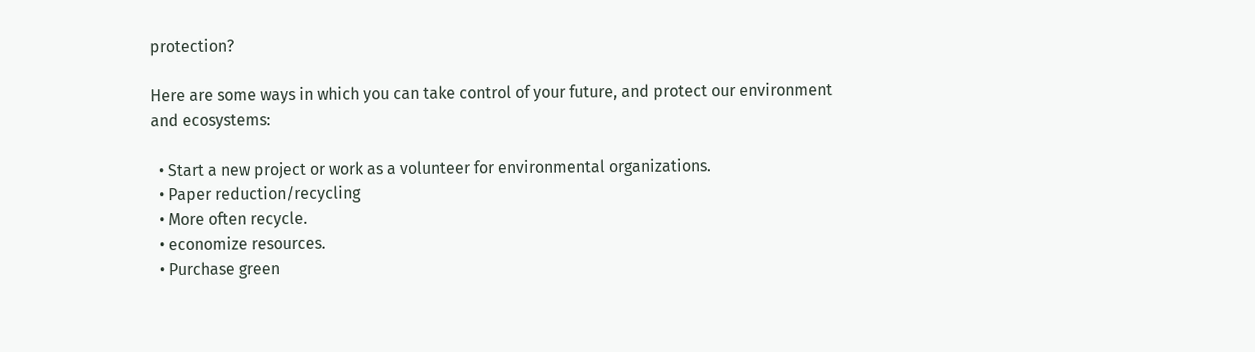protection?

Here are some ways in which you can take control of your future, and protect our environment and ecosystems:

  • Start a new project or work as a volunteer for environmental organizations.
  • Paper reduction/recycling
  • More often recycle.
  • economize resources.
  • Purchase green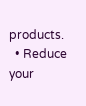products.
  • Reduce your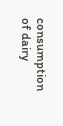consumption of dairy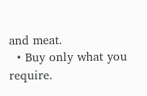and meat.
  • Buy only what you require.